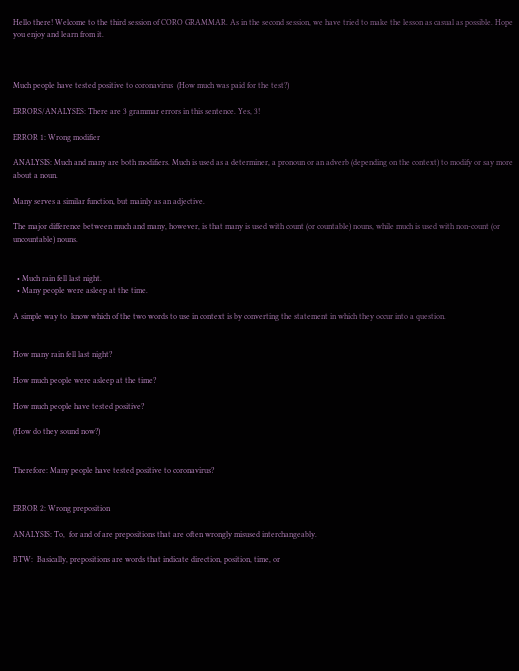Hello there! Welcome to the third session of CORO GRAMMAR. As in the second session, we have tried to make the lesson as casual as possible. Hope you enjoy and learn from it.



Much people have tested positive to coronavirus  (How much was paid for the test?)

ERRORS/ANALYSES: There are 3 grammar errors in this sentence. Yes, 3!

ERROR 1: Wrong modifier

ANALYSIS: Much and many are both modifiers. Much is used as a determiner, a pronoun or an adverb (depending on the context) to modify or say more about a noun.

Many serves a similar function, but mainly as an adjective.

The major difference between much and many, however, is that many is used with count (or countable) nouns, while much is used with non-count (or uncountable) nouns.


  • Much rain fell last night.
  • Many people were asleep at the time.

A simple way to  know which of the two words to use in context is by converting the statement in which they occur into a question.


How many rain fell last night?

How much people were asleep at the time?

How much people have tested positive?

(How do they sound now?)


Therefore: Many people have tested positive to coronavirus?


ERROR 2: Wrong preposition

ANALYSIS: To,  for and of are prepositions that are often wrongly misused interchangeably.

BTW:  Basically, prepositions are words that indicate direction, position, time, or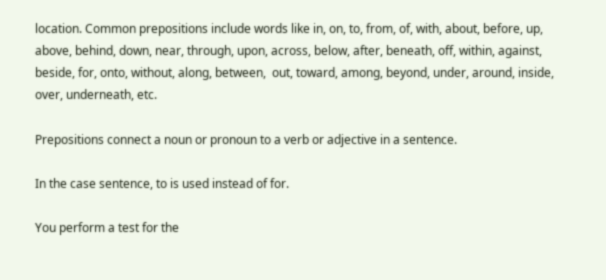location. Common prepositions include words like in, on, to, from, of, with, about, before, up, above, behind, down, near, through, upon, across, below, after, beneath, off, within, against, beside, for, onto, without, along, between,  out, toward, among, beyond, under, around, inside, over, underneath, etc.

Prepositions connect a noun or pronoun to a verb or adjective in a sentence.

In the case sentence, to is used instead of for.

You perform a test for the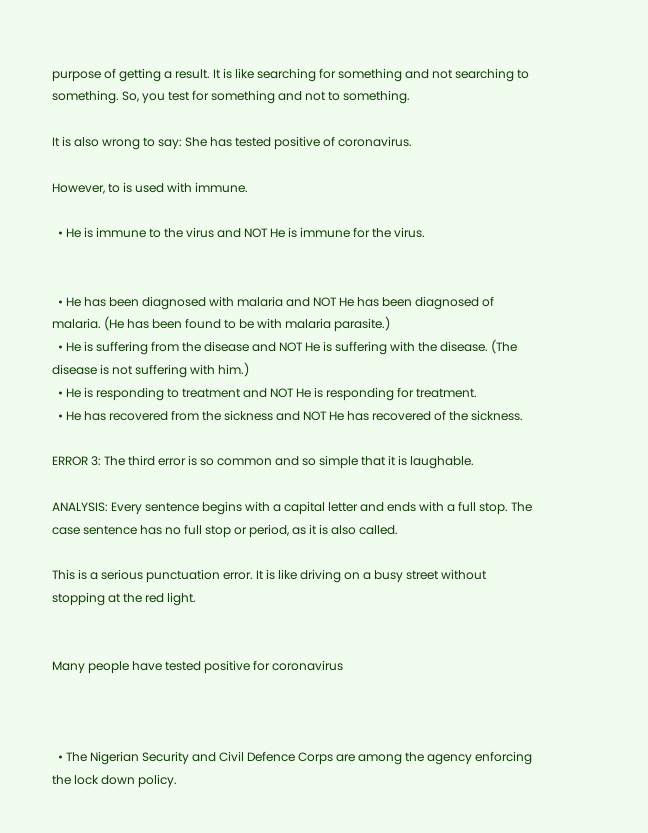purpose of getting a result. It is like searching for something and not searching to something. So, you test for something and not to something.

It is also wrong to say: She has tested positive of coronavirus.

However, to is used with immune.

  • He is immune to the virus and NOT He is immune for the virus.


  • He has been diagnosed with malaria and NOT He has been diagnosed of malaria. (He has been found to be with malaria parasite.)
  • He is suffering from the disease and NOT He is suffering with the disease. (The disease is not suffering with him.)
  • He is responding to treatment and NOT He is responding for treatment.
  • He has recovered from the sickness and NOT He has recovered of the sickness.

ERROR 3: The third error is so common and so simple that it is laughable.

ANALYSIS: Every sentence begins with a capital letter and ends with a full stop. The case sentence has no full stop or period, as it is also called.

This is a serious punctuation error. It is like driving on a busy street without stopping at the red light.


Many people have tested positive for coronavirus



  • The Nigerian Security and Civil Defence Corps are among the agency enforcing the lock down policy.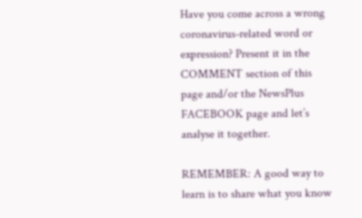Have you come across a wrong coronavirus-related word or expression? Present it in the COMMENT section of this page and/or the NewsPlus FACEBOOK page and let’s analyse it together.

REMEMBER: A good way to learn is to share what you know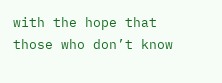with the hope that those who don’t know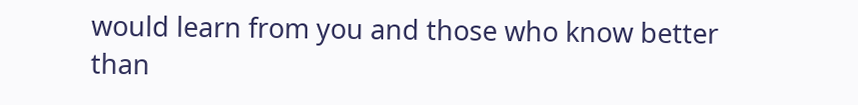would learn from you and those who know better than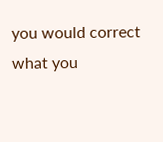you would correct what you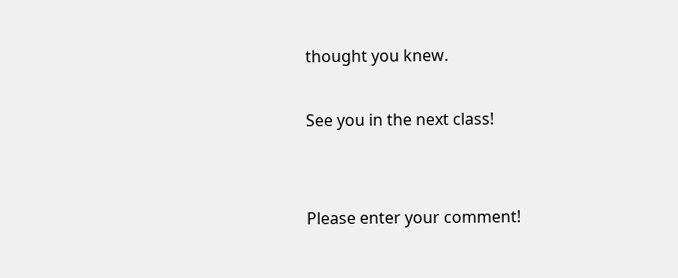thought you knew.

See you in the next class!


Please enter your comment!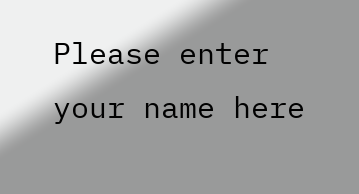Please enter your name here